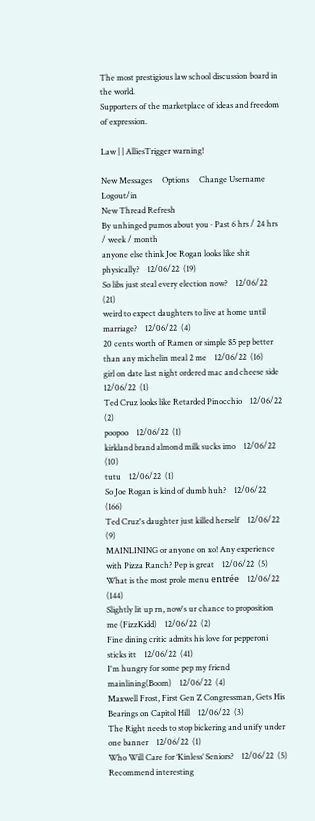The most prestigious law school discussion board in the world.
Supporters of the marketplace of ideas and freedom of expression.

Law | | AlliesTrigger warning!

New Messages     Options     Change Username     Logout/in
New Thread Refresh
By unhinged pumos about you · Past 6 hrs / 24 hrs / week / month
anyone else think Joe Rogan looks like shit physically?    12/06/22  (19)
So libs just steal every election now?    12/06/22  (21)
weird to expect daughters to live at home until marriage?    12/06/22  (4)
20 cents worth of Ramen or simple $5 pep better than any michelin meal 2 me    12/06/22  (16)
girl on date last night ordered mac and cheese side    12/06/22  (1)
Ted Cruz looks like Retarded Pinocchio    12/06/22  (2)
poopoo    12/06/22  (1)
kirkland brand almond milk sucks imo    12/06/22  (10)
tutu    12/06/22  (1)
So Joe Rogan is kind of dumb huh?    12/06/22  (166)
Ted Cruz's daughter just killed herself    12/06/22  (9)
MAINLINING or anyone on xo! Any experience with Pizza Ranch? Pep is great    12/06/22  (5)
What is the most prole menu entrée    12/06/22  (144)
Slightly lit up rn, now's ur chance to proposition me (FizzKidd)    12/06/22  (2)
Fine dining critic admits his love for pepperoni sticks itt    12/06/22  (41)
I'm hungry for some pep my friend mainlining(Boom)    12/06/22  (4)
Maxwell Frost, First Gen Z Congressman, Gets His Bearings on Capitol Hill    12/06/22  (3)
The Right needs to stop bickering and unify under one banner    12/06/22  (1)
Who Will Care for ‘Kinless’ Seniors?    12/06/22  (5)
Recommend interesting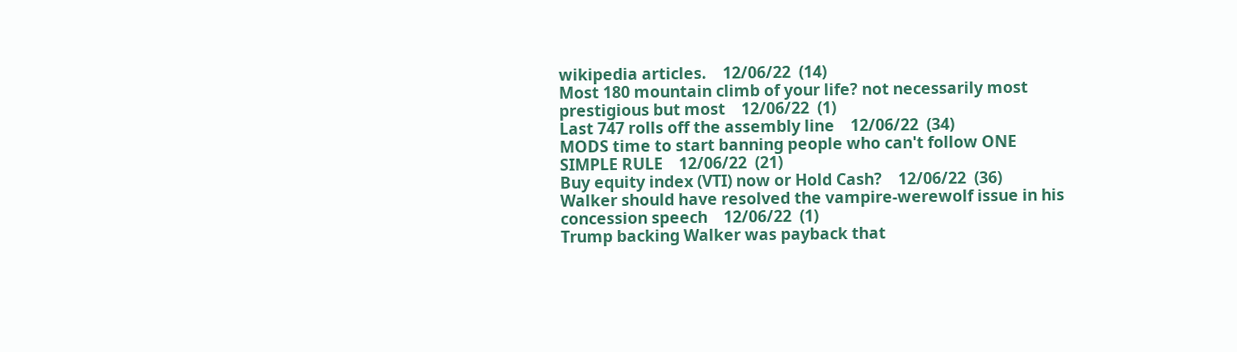wikipedia articles.    12/06/22  (14)
Most 180 mountain climb of your life? not necessarily most prestigious but most    12/06/22  (1)
Last 747 rolls off the assembly line    12/06/22  (34)
MODS time to start banning people who can't follow ONE SIMPLE RULE    12/06/22  (21)
Buy equity index (VTI) now or Hold Cash?    12/06/22  (36)
Walker should have resolved the vampire-werewolf issue in his concession speech    12/06/22  (1)
Trump backing Walker was payback that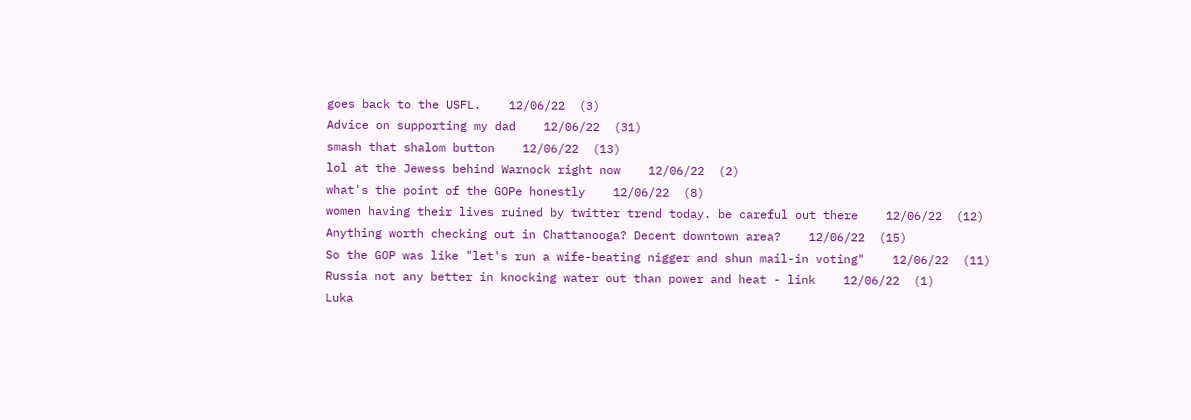goes back to the USFL.    12/06/22  (3)
Advice on supporting my dad    12/06/22  (31)
smash that shalom button    12/06/22  (13)
lol at the Jewess behind Warnock right now    12/06/22  (2)
what's the point of the GOPe honestly    12/06/22  (8)
women having their lives ruined by twitter trend today. be careful out there    12/06/22  (12)
Anything worth checking out in Chattanooga? Decent downtown area?    12/06/22  (15)
So the GOP was like "let's run a wife-beating nigger and shun mail-in voting"    12/06/22  (11)
Russia not any better in knocking water out than power and heat - link    12/06/22  (1)
Luka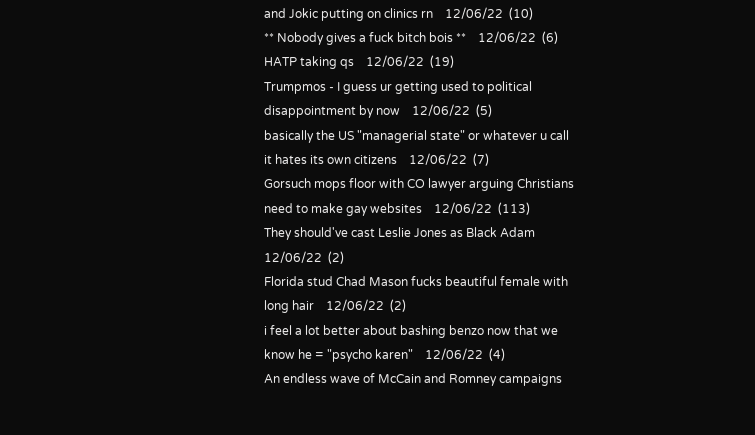and Jokic putting on clinics rn    12/06/22  (10)
** Nobody gives a fuck bitch bois **    12/06/22  (6)
HATP taking qs    12/06/22  (19)
Trumpmos - I guess ur getting used to political disappointment by now    12/06/22  (5)
basically the US "managerial state" or whatever u call it hates its own citizens    12/06/22  (7)
Gorsuch mops floor with CO lawyer arguing Christians need to make gay websites    12/06/22  (113)
They should've cast Leslie Jones as Black Adam    12/06/22  (2)
Florida stud Chad Mason fucks beautiful female with long hair    12/06/22  (2)
i feel a lot better about bashing benzo now that we know he = "psycho karen"    12/06/22  (4)
An endless wave of McCain and Romney campaigns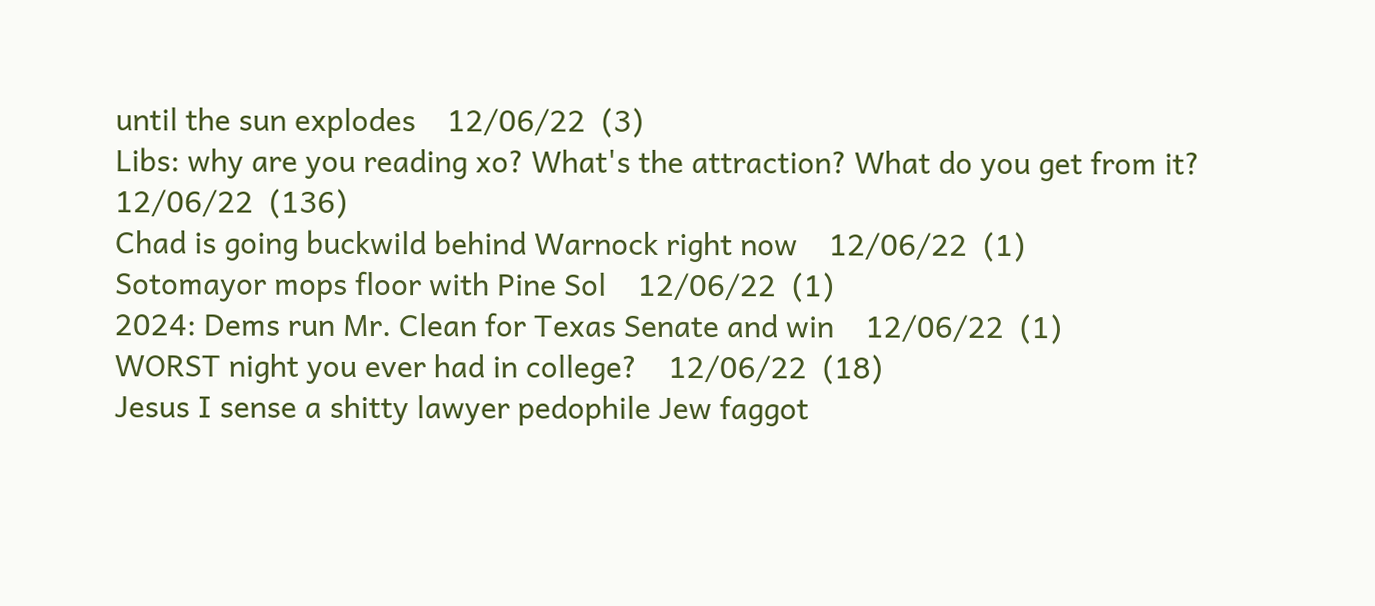until the sun explodes    12/06/22  (3)
Libs: why are you reading xo? What's the attraction? What do you get from it?    12/06/22  (136)
Chad is going buckwild behind Warnock right now    12/06/22  (1)
Sotomayor mops floor with Pine Sol    12/06/22  (1)
2024: Dems run Mr. Clean for Texas Senate and win    12/06/22  (1)
WORST night you ever had in college?    12/06/22  (18)
Jesus I sense a shitty lawyer pedophile Jew faggot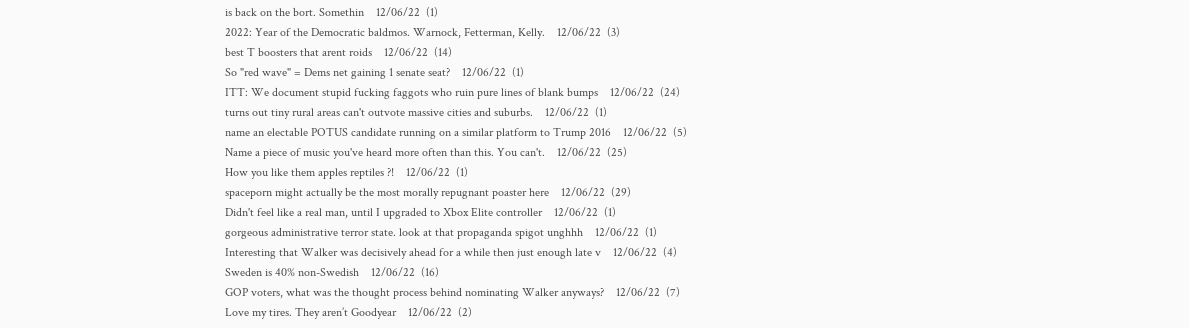is back on the bort. Somethin    12/06/22  (1)
2022: Year of the Democratic baldmos. Warnock, Fetterman, Kelly.    12/06/22  (3)
best T boosters that arent roids    12/06/22  (14)
So "red wave" = Dems net gaining 1 senate seat?    12/06/22  (1)
ITT: We document stupid fucking faggots who ruin pure lines of blank bumps    12/06/22  (24)
turns out tiny rural areas can't outvote massive cities and suburbs.    12/06/22  (1)
name an electable POTUS candidate running on a similar platform to Trump 2016    12/06/22  (5)
Name a piece of music you've heard more often than this. You can't.    12/06/22  (25)
How you like them apples reptiles ?!    12/06/22  (1)
spaceporn might actually be the most morally repugnant poaster here    12/06/22  (29)
Didn't feel like a real man, until I upgraded to Xbox Elite controller    12/06/22  (1)
gorgeous administrative terror state. look at that propaganda spigot unghhh    12/06/22  (1)
Interesting that Walker was decisively ahead for a while then just enough late v    12/06/22  (4)
Sweden is 40% non-Swedish    12/06/22  (16)
GOP voters, what was the thought process behind nominating Walker anyways?    12/06/22  (7)
Love my tires. They aren’t Goodyear    12/06/22  (2)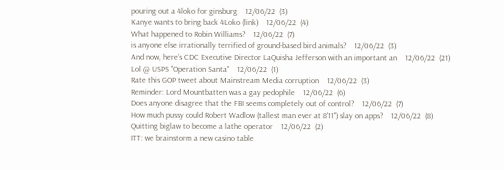pouring out a 4loko for ginsburg    12/06/22  (3)
Kanye wants to bring back 4Loko (link)    12/06/22  (4)
What happened to Robin Williams?    12/06/22  (7)
is anyone else irrationally terrified of ground-based bird animals?    12/06/22  (3)
And now, here’s CDC Executive Director LaQuisha Jefferson with an important an    12/06/22  (21)
Lol @ USPS "Operation Santa"    12/06/22  (1)
Rate this GOP tweet about Mainstream Media corruption    12/06/22  (3)
Reminder: Lord Mountbatten was a gay pedophile    12/06/22  (6)
Does anyone disagree that the FBI seems completely out of control?    12/06/22  (7)
How much pussy could Robert Wadlow (tallest man ever at 8'11") slay on apps?    12/06/22  (8)
Quitting biglaw to become a lathe operator    12/06/22  (2)
ITT: we brainstorm a new casino table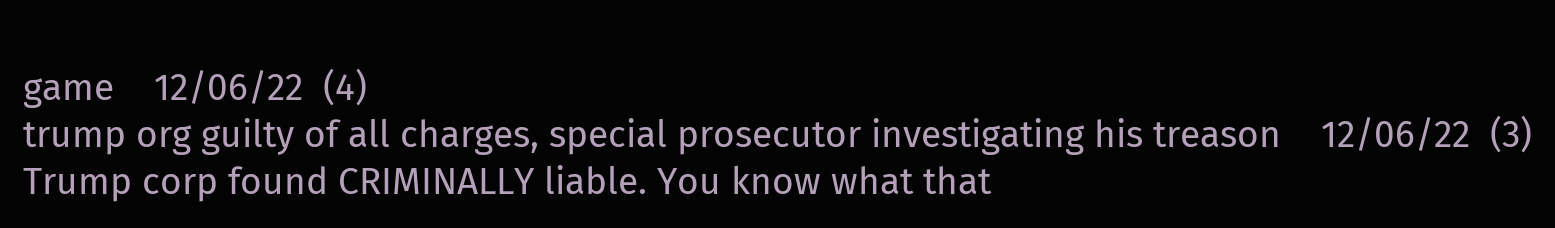game    12/06/22  (4)
trump org guilty of all charges, special prosecutor investigating his treason    12/06/22  (3)
Trump corp found CRIMINALLY liable. You know what that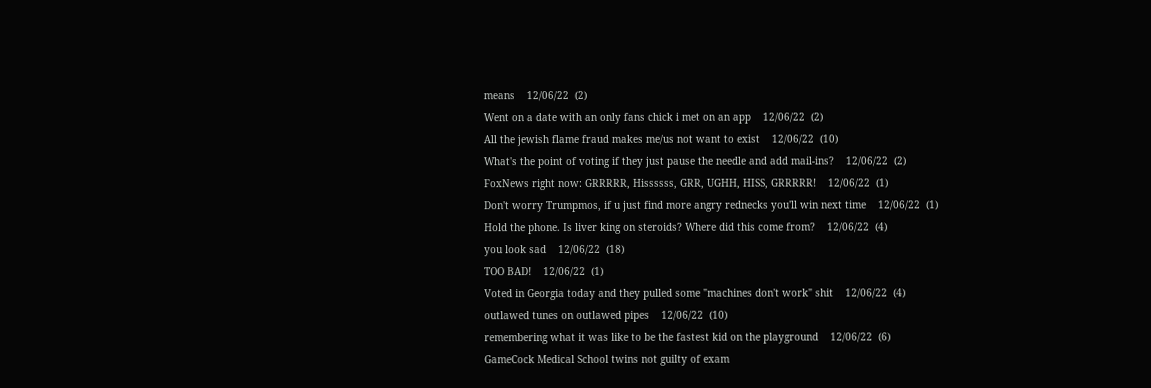means    12/06/22  (2)
Went on a date with an only fans chick i met on an app    12/06/22  (2)
All the jewish flame fraud makes me/us not want to exist    12/06/22  (10)
What's the point of voting if they just pause the needle and add mail-ins?    12/06/22  (2)
FoxNews right now: GRRRRR, Hissssss, GRR, UGHH, HISS, GRRRRR!    12/06/22  (1)
Don't worry Trumpmos, if u just find more angry rednecks you'll win next time    12/06/22  (1)
Hold the phone. Is liver king on steroids? Where did this come from?    12/06/22  (4)
you look sad    12/06/22  (18)
TOO BAD!    12/06/22  (1)
Voted in Georgia today and they pulled some "machines don't work" shit    12/06/22  (4)
outlawed tunes on outlawed pipes    12/06/22  (10)
remembering what it was like to be the fastest kid on the playground    12/06/22  (6)
GameCock Medical School twins not guilty of exam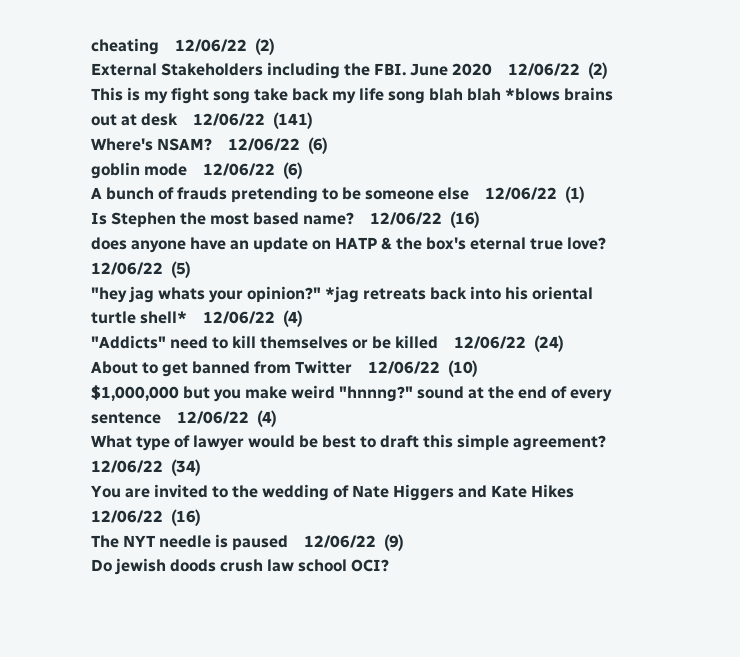cheating    12/06/22  (2)
External Stakeholders including the FBI. June 2020    12/06/22  (2)
This is my fight song take back my life song blah blah *blows brains out at desk    12/06/22  (141)
Where's NSAM?    12/06/22  (6)
goblin mode    12/06/22  (6)
A bunch of frauds pretending to be someone else    12/06/22  (1)
Is Stephen the most based name?    12/06/22  (16)
does anyone have an update on HATP & the box's eternal true love?    12/06/22  (5)
"hey jag whats your opinion?" *jag retreats back into his oriental turtle shell*    12/06/22  (4)
"Addicts" need to kill themselves or be killed    12/06/22  (24)
About to get banned from Twitter    12/06/22  (10)
$1,000,000 but you make weird "hnnng?" sound at the end of every sentence    12/06/22  (4)
What type of lawyer would be best to draft this simple agreement?    12/06/22  (34)
You are invited to the wedding of Nate Higgers and Kate Hikes    12/06/22  (16)
The NYT needle is paused    12/06/22  (9)
Do jewish doods crush law school OCI?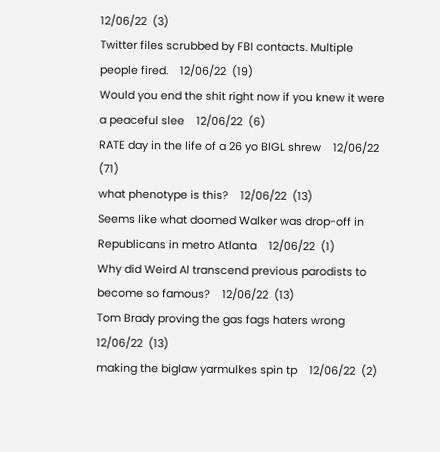12/06/22  (3)
Twitter files scrubbed by FBI contacts. Multiple people fired.    12/06/22  (19)
Would you end the shit right now if you knew it were a peaceful slee    12/06/22  (6)
RATE day in the life of a 26 yo BIGL shrew    12/06/22  (71)
what phenotype is this?    12/06/22  (13)
Seems like what doomed Walker was drop-off in Republicans in metro Atlanta    12/06/22  (1)
Why did Weird Al transcend previous parodists to become so famous?    12/06/22  (13)
Tom Brady proving the gas fags haters wrong    12/06/22  (13)
making the biglaw yarmulkes spin tp    12/06/22  (2)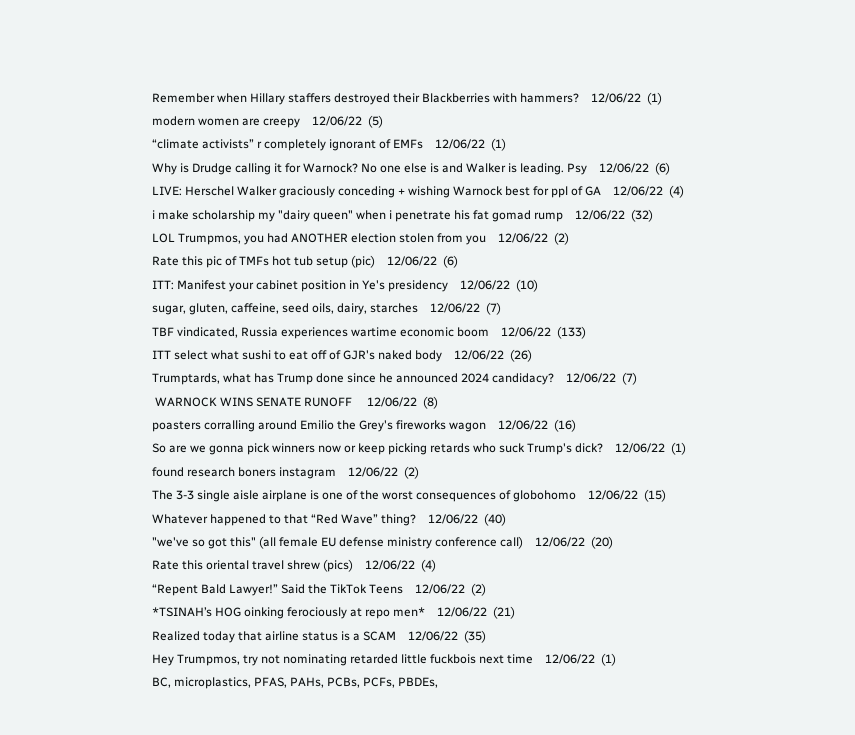Remember when Hillary staffers destroyed their Blackberries with hammers?    12/06/22  (1)
modern women are creepy    12/06/22  (5)
“climate activists” r completely ignorant of EMFs    12/06/22  (1)
Why is Drudge calling it for Warnock? No one else is and Walker is leading. Psy    12/06/22  (6)
LIVE: Herschel Walker graciously conceding + wishing Warnock best for ppl of GA    12/06/22  (4)
i make scholarship my "dairy queen" when i penetrate his fat gomad rump    12/06/22  (32)
LOL Trumpmos, you had ANOTHER election stolen from you    12/06/22  (2)
Rate this pic of TMFs hot tub setup (pic)    12/06/22  (6)
ITT: Manifest your cabinet position in Ye's presidency    12/06/22  (10)
sugar, gluten, caffeine, seed oils, dairy, starches    12/06/22  (7)
TBF vindicated, Russia experiences wartime economic boom    12/06/22  (133)
ITT select what sushi to eat off of GJR's naked body    12/06/22  (26)
Trumptards, what has Trump done since he announced 2024 candidacy?    12/06/22  (7)
 WARNOCK WINS SENATE RUNOFF     12/06/22  (8)
poasters corralling around Emilio the Grey's fireworks wagon    12/06/22  (16)
So are we gonna pick winners now or keep picking retards who suck Trump's dick?    12/06/22  (1)
found research boners instagram    12/06/22  (2)
The 3-3 single aisle airplane is one of the worst consequences of globohomo    12/06/22  (15)
Whatever happened to that “Red Wave” thing?    12/06/22  (40)
"we've so got this" (all female EU defense ministry conference call)    12/06/22  (20)
Rate this oriental travel shrew (pics)    12/06/22  (4)
“Repent Bald Lawyer!” Said the TikTok Teens    12/06/22  (2)
*TSINAH’s HOG oinking ferociously at repo men*    12/06/22  (21)
Realized today that airline status is a SCAM    12/06/22  (35)
Hey Trumpmos, try not nominating retarded little fuckbois next time    12/06/22  (1)
BC, microplastics, PFAS, PAHs, PCBs, PCFs, PBDEs,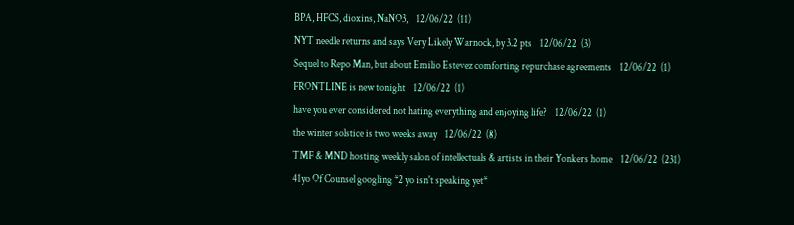BPA, HFCS, dioxins, NaNO3,    12/06/22  (11)
NYT needle returns and says Very Likely Warnock, by 3.2 pts    12/06/22  (3)
Sequel to Repo Man, but about Emilio Estevez comforting repurchase agreements    12/06/22  (1)
FRONTLINE is new tonight    12/06/22  (1)
have you ever considered not hating everything and enjoying life?    12/06/22  (1)
the winter solstice is two weeks away    12/06/22  (8)
TMF & MND hosting weekly salon of intellectuals & artists in their Yonkers home    12/06/22  (231)
41yo Of Counsel googling *2 yo isn't speaking yet*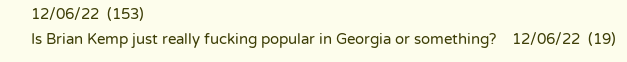12/06/22  (153)
Is Brian Kemp just really fucking popular in Georgia or something?    12/06/22  (19)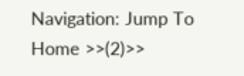Navigation: Jump To Home >>(2)>>